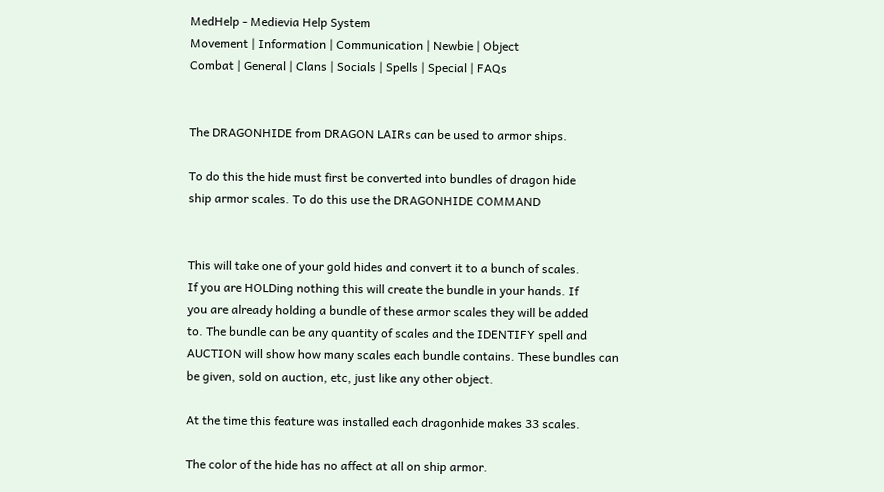MedHelp - Medievia Help System
Movement | Information | Communication | Newbie | Object
Combat | General | Clans | Socials | Spells | Special | FAQs


The DRAGONHIDE from DRAGON LAIRs can be used to armor ships.

To do this the hide must first be converted into bundles of dragon hide
ship armor scales. To do this use the DRAGONHIDE COMMAND


This will take one of your gold hides and convert it to a bunch of scales.
If you are HOLDing nothing this will create the bundle in your hands. If
you are already holding a bundle of these armor scales they will be added
to. The bundle can be any quantity of scales and the IDENTIFY spell and
AUCTION will show how many scales each bundle contains. These bundles can
be given, sold on auction, etc, just like any other object.

At the time this feature was installed each dragonhide makes 33 scales.

The color of the hide has no affect at all on ship armor.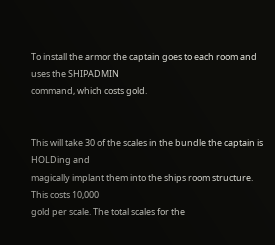To install the armor the captain goes to each room and uses the SHIPADMIN
command, which costs gold.


This will take 30 of the scales in the bundle the captain is HOLDing and
magically implant them into the ships room structure. This costs 10,000
gold per scale. The total scales for the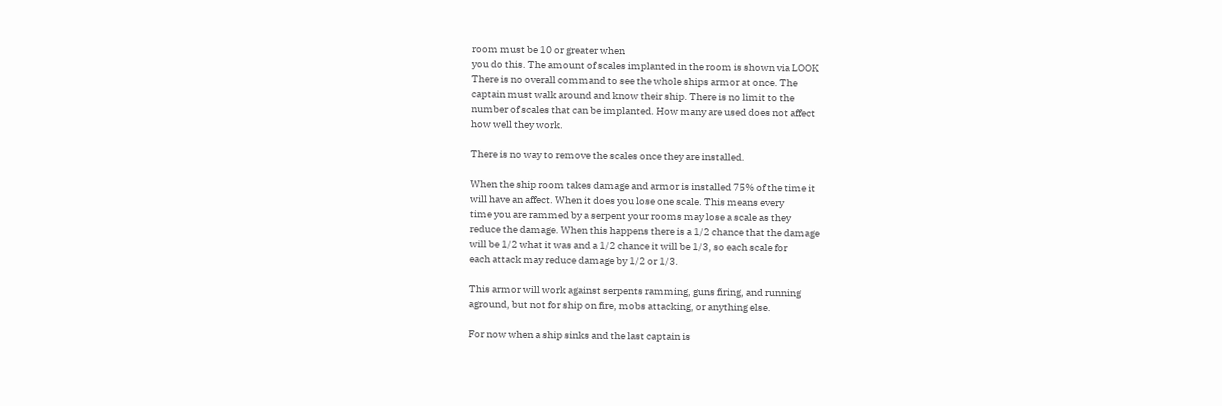room must be 10 or greater when
you do this. The amount of scales implanted in the room is shown via LOOK
There is no overall command to see the whole ships armor at once. The
captain must walk around and know their ship. There is no limit to the
number of scales that can be implanted. How many are used does not affect
how well they work.

There is no way to remove the scales once they are installed.

When the ship room takes damage and armor is installed 75% of the time it
will have an affect. When it does you lose one scale. This means every
time you are rammed by a serpent your rooms may lose a scale as they
reduce the damage. When this happens there is a 1/2 chance that the damage
will be 1/2 what it was and a 1/2 chance it will be 1/3, so each scale for
each attack may reduce damage by 1/2 or 1/3.

This armor will work against serpents ramming, guns firing, and running
aground, but not for ship on fire, mobs attacking, or anything else.

For now when a ship sinks and the last captain is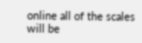online all of the scales
will be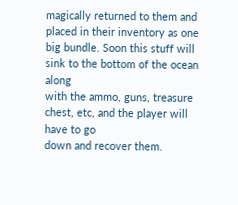magically returned to them and placed in their inventory as one
big bundle. Soon this stuff will sink to the bottom of the ocean along
with the ammo, guns, treasure chest, etc, and the player will have to go
down and recover them.